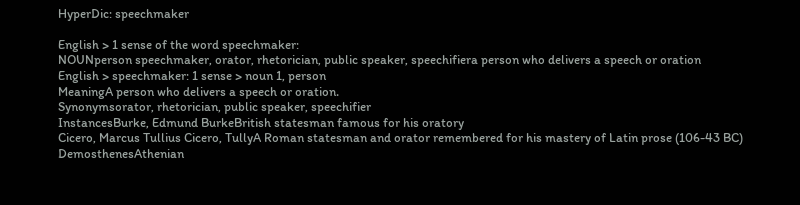HyperDic: speechmaker

English > 1 sense of the word speechmaker:
NOUNperson speechmaker, orator, rhetorician, public speaker, speechifiera person who delivers a speech or oration
English > speechmaker: 1 sense > noun 1, person
MeaningA person who delivers a speech or oration.
Synonymsorator, rhetorician, public speaker, speechifier
InstancesBurke, Edmund BurkeBritish statesman famous for his oratory
Cicero, Marcus Tullius Cicero, TullyA Roman statesman and orator remembered for his mastery of Latin prose (106-43 BC)
DemosthenesAthenian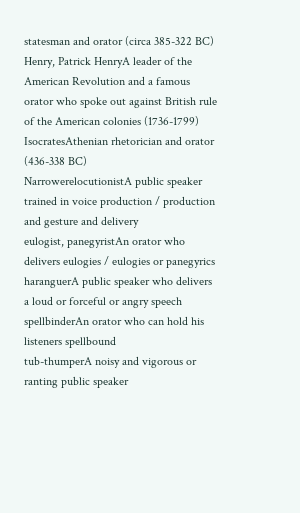statesman and orator (circa 385-322 BC)
Henry, Patrick HenryA leader of the American Revolution and a famous orator who spoke out against British rule of the American colonies (1736-1799)
IsocratesAthenian rhetorician and orator (436-338 BC)
NarrowerelocutionistA public speaker trained in voice production / production and gesture and delivery
eulogist, panegyristAn orator who delivers eulogies / eulogies or panegyrics
haranguerA public speaker who delivers a loud or forceful or angry speech
spellbinderAn orator who can hold his listeners spellbound
tub-thumperA noisy and vigorous or ranting public speaker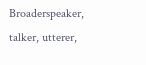Broaderspeaker, talker, utterer,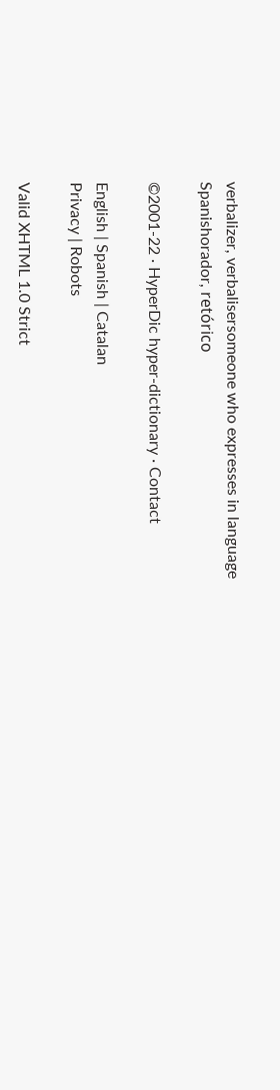verbalizer, verbalisersomeone who expresses in language
Spanishorador, retórico

©2001-22 · HyperDic hyper-dictionary · Contact

English | Spanish | Catalan
Privacy | Robots

Valid XHTML 1.0 Strict